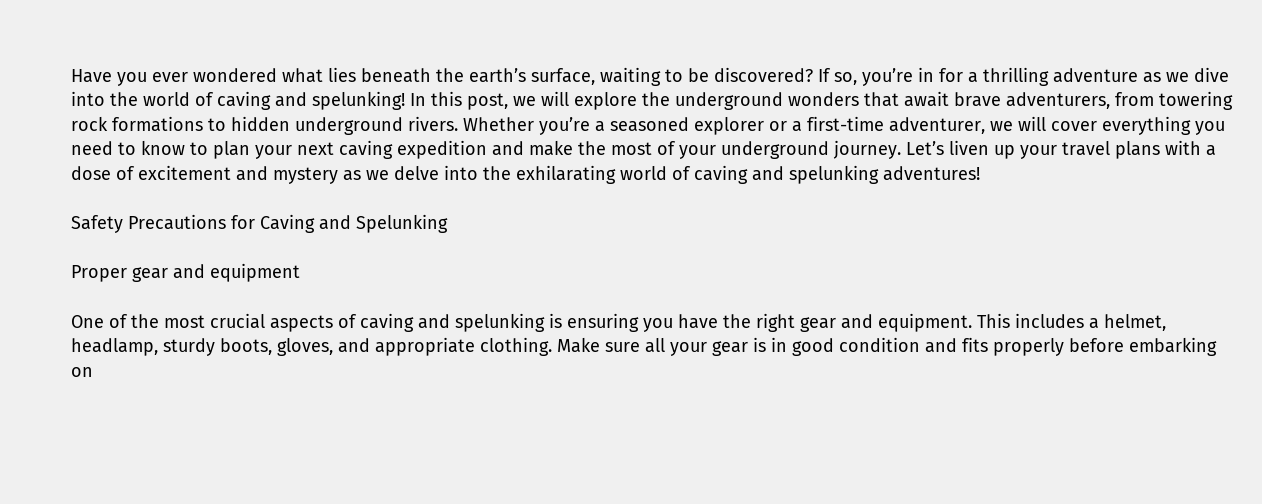Have you ever wondered what lies beneath the earth’s surface, waiting to be discovered? If so, you’re in for a thrilling adventure as we dive into the world of caving and spelunking! In this post, we will explore the underground wonders that await brave adventurers, from towering rock formations to hidden underground rivers. Whether you’re a seasoned explorer or a first-time adventurer, we will cover everything you need to know to plan your next caving expedition and make the most of your underground journey. Let’s liven up your travel plans with a dose of excitement and mystery as we delve into the exhilarating world of caving and spelunking adventures!

Safety Precautions for Caving and Spelunking

Proper gear and equipment

One of the most crucial aspects of caving and spelunking is ensuring you have the right gear and equipment. This includes a helmet, headlamp, sturdy boots, gloves, and appropriate clothing. Make sure all your gear is in good condition and fits properly before embarking on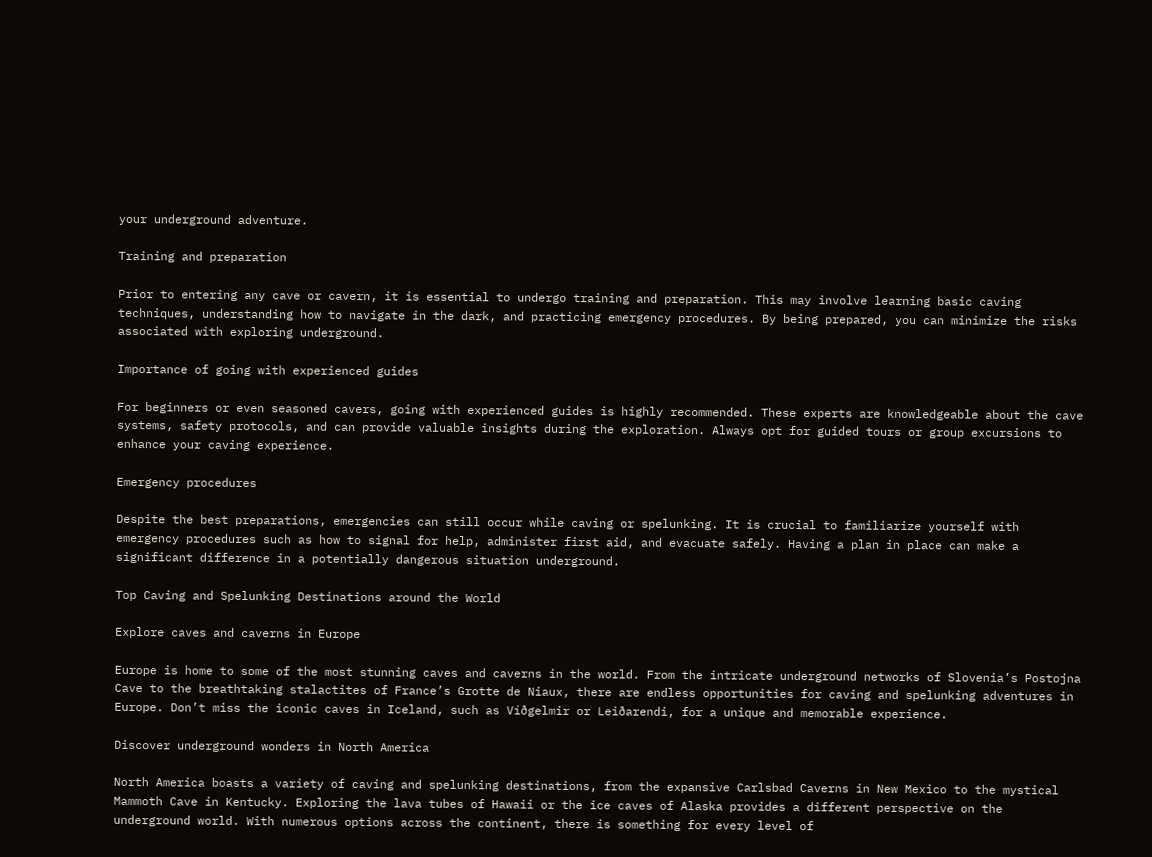your underground adventure.

Training and preparation

Prior to entering any cave or cavern, it is essential to undergo training and preparation. This may involve learning basic caving techniques, understanding how to navigate in the dark, and practicing emergency procedures. By being prepared, you can minimize the risks associated with exploring underground.

Importance of going with experienced guides

For beginners or even seasoned cavers, going with experienced guides is highly recommended. These experts are knowledgeable about the cave systems, safety protocols, and can provide valuable insights during the exploration. Always opt for guided tours or group excursions to enhance your caving experience.

Emergency procedures

Despite the best preparations, emergencies can still occur while caving or spelunking. It is crucial to familiarize yourself with emergency procedures such as how to signal for help, administer first aid, and evacuate safely. Having a plan in place can make a significant difference in a potentially dangerous situation underground.

Top Caving and Spelunking Destinations around the World

Explore caves and caverns in Europe

Europe is home to some of the most stunning caves and caverns in the world. From the intricate underground networks of Slovenia’s Postojna Cave to the breathtaking stalactites of France’s Grotte de Niaux, there are endless opportunities for caving and spelunking adventures in Europe. Don’t miss the iconic caves in Iceland, such as Víðgelmir or Leiðarendi, for a unique and memorable experience.

Discover underground wonders in North America

North America boasts a variety of caving and spelunking destinations, from the expansive Carlsbad Caverns in New Mexico to the mystical Mammoth Cave in Kentucky. Exploring the lava tubes of Hawaii or the ice caves of Alaska provides a different perspective on the underground world. With numerous options across the continent, there is something for every level of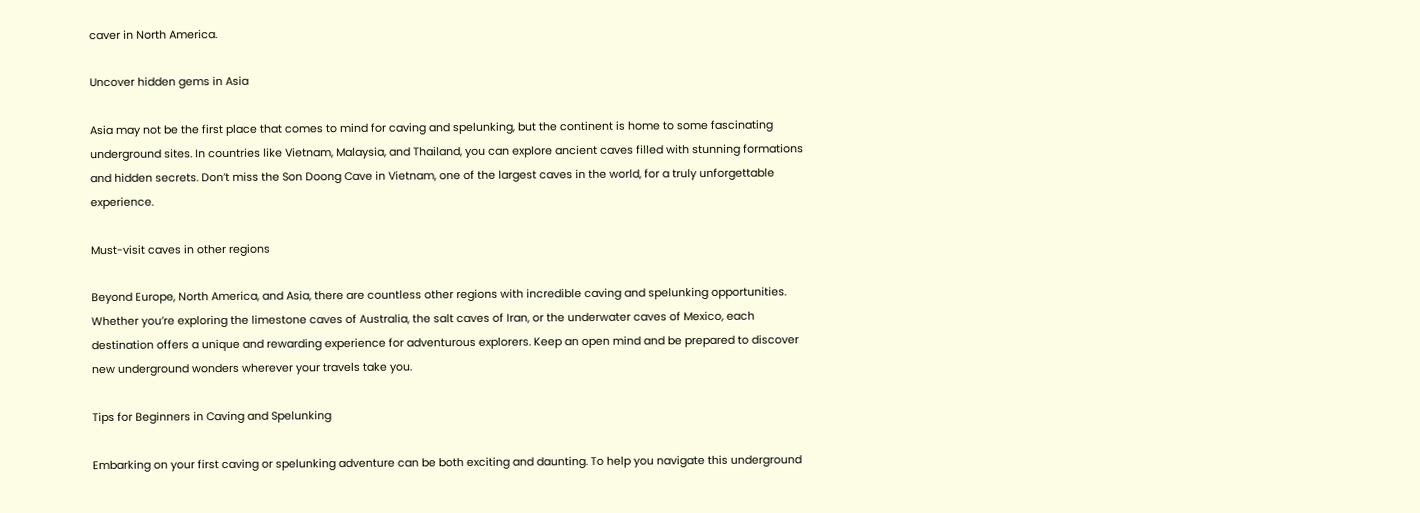caver in North America.

Uncover hidden gems in Asia

Asia may not be the first place that comes to mind for caving and spelunking, but the continent is home to some fascinating underground sites. In countries like Vietnam, Malaysia, and Thailand, you can explore ancient caves filled with stunning formations and hidden secrets. Don’t miss the Son Doong Cave in Vietnam, one of the largest caves in the world, for a truly unforgettable experience.

Must-visit caves in other regions

Beyond Europe, North America, and Asia, there are countless other regions with incredible caving and spelunking opportunities. Whether you’re exploring the limestone caves of Australia, the salt caves of Iran, or the underwater caves of Mexico, each destination offers a unique and rewarding experience for adventurous explorers. Keep an open mind and be prepared to discover new underground wonders wherever your travels take you.

Tips for Beginners in Caving and Spelunking

Embarking on your first caving or spelunking adventure can be both exciting and daunting. To help you navigate this underground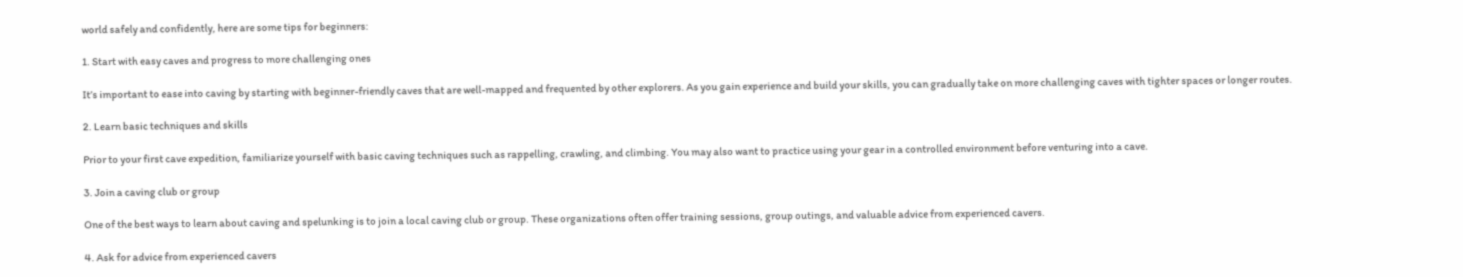world safely and confidently, here are some tips for beginners:

1. Start with easy caves and progress to more challenging ones

It’s important to ease into caving by starting with beginner-friendly caves that are well-mapped and frequented by other explorers. As you gain experience and build your skills, you can gradually take on more challenging caves with tighter spaces or longer routes.

2. Learn basic techniques and skills

Prior to your first cave expedition, familiarize yourself with basic caving techniques such as rappelling, crawling, and climbing. You may also want to practice using your gear in a controlled environment before venturing into a cave.

3. Join a caving club or group

One of the best ways to learn about caving and spelunking is to join a local caving club or group. These organizations often offer training sessions, group outings, and valuable advice from experienced cavers.

4. Ask for advice from experienced cavers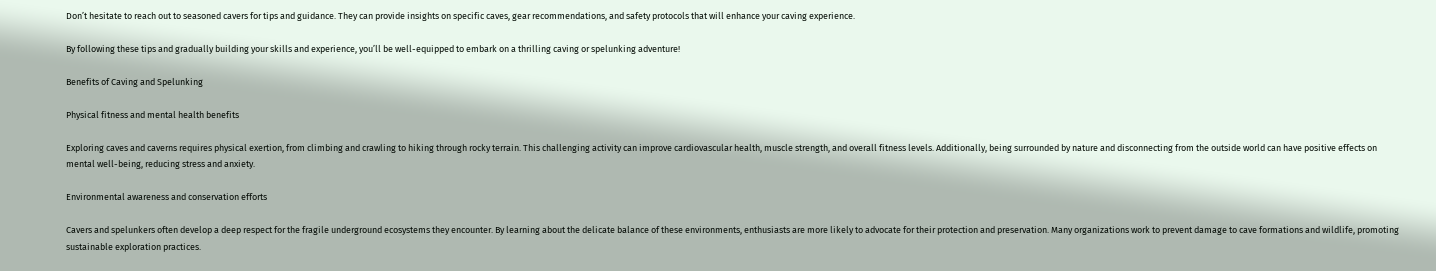Don’t hesitate to reach out to seasoned cavers for tips and guidance. They can provide insights on specific caves, gear recommendations, and safety protocols that will enhance your caving experience.

By following these tips and gradually building your skills and experience, you’ll be well-equipped to embark on a thrilling caving or spelunking adventure!

Benefits of Caving and Spelunking

Physical fitness and mental health benefits

Exploring caves and caverns requires physical exertion, from climbing and crawling to hiking through rocky terrain. This challenging activity can improve cardiovascular health, muscle strength, and overall fitness levels. Additionally, being surrounded by nature and disconnecting from the outside world can have positive effects on mental well-being, reducing stress and anxiety.

Environmental awareness and conservation efforts

Cavers and spelunkers often develop a deep respect for the fragile underground ecosystems they encounter. By learning about the delicate balance of these environments, enthusiasts are more likely to advocate for their protection and preservation. Many organizations work to prevent damage to cave formations and wildlife, promoting sustainable exploration practices.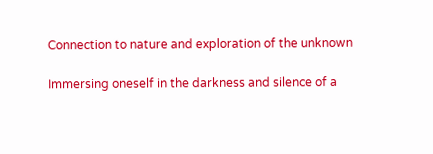Connection to nature and exploration of the unknown

Immersing oneself in the darkness and silence of a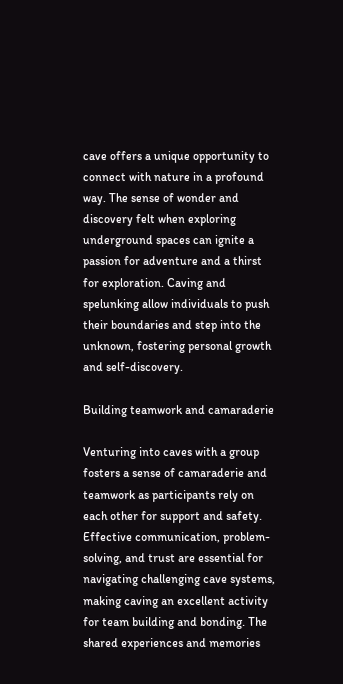cave offers a unique opportunity to connect with nature in a profound way. The sense of wonder and discovery felt when exploring underground spaces can ignite a passion for adventure and a thirst for exploration. Caving and spelunking allow individuals to push their boundaries and step into the unknown, fostering personal growth and self-discovery.

Building teamwork and camaraderie

Venturing into caves with a group fosters a sense of camaraderie and teamwork as participants rely on each other for support and safety. Effective communication, problem-solving, and trust are essential for navigating challenging cave systems, making caving an excellent activity for team building and bonding. The shared experiences and memories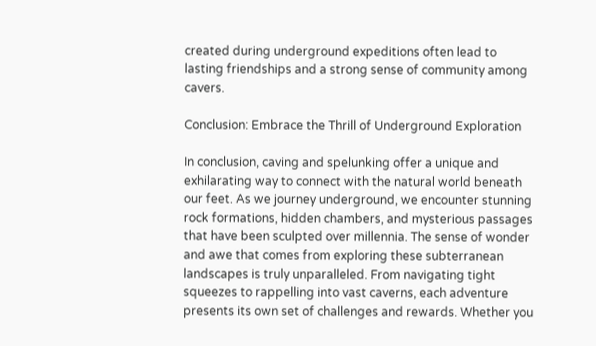created during underground expeditions often lead to lasting friendships and a strong sense of community among cavers.

Conclusion: Embrace the Thrill of Underground Exploration

In conclusion, caving and spelunking offer a unique and exhilarating way to connect with the natural world beneath our feet. As we journey underground, we encounter stunning rock formations, hidden chambers, and mysterious passages that have been sculpted over millennia. The sense of wonder and awe that comes from exploring these subterranean landscapes is truly unparalleled. From navigating tight squeezes to rappelling into vast caverns, each adventure presents its own set of challenges and rewards. Whether you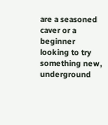are a seasoned caver or a beginner looking to try something new, underground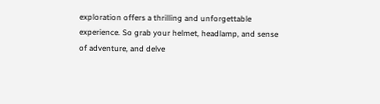exploration offers a thrilling and unforgettable experience. So grab your helmet, headlamp, and sense of adventure, and delve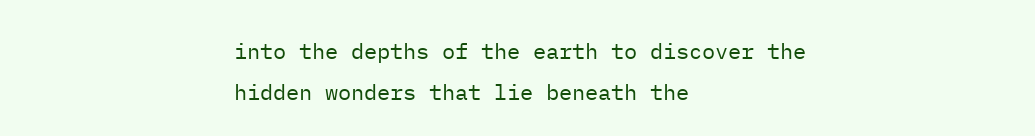into the depths of the earth to discover the hidden wonders that lie beneath the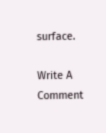surface.

Write A Comment